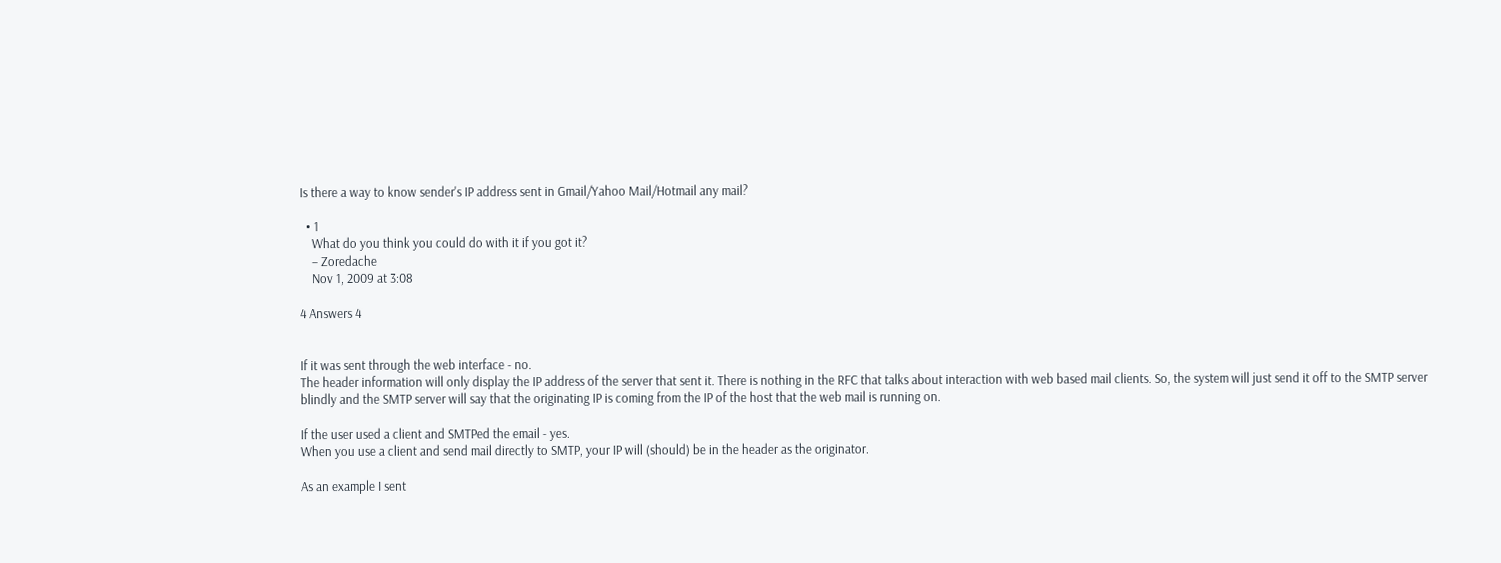Is there a way to know sender's IP address sent in Gmail/Yahoo Mail/Hotmail any mail?

  • 1
    What do you think you could do with it if you got it?
    – Zoredache
    Nov 1, 2009 at 3:08

4 Answers 4


If it was sent through the web interface - no.
The header information will only display the IP address of the server that sent it. There is nothing in the RFC that talks about interaction with web based mail clients. So, the system will just send it off to the SMTP server blindly and the SMTP server will say that the originating IP is coming from the IP of the host that the web mail is running on.

If the user used a client and SMTPed the email - yes.
When you use a client and send mail directly to SMTP, your IP will (should) be in the header as the originator.

As an example I sent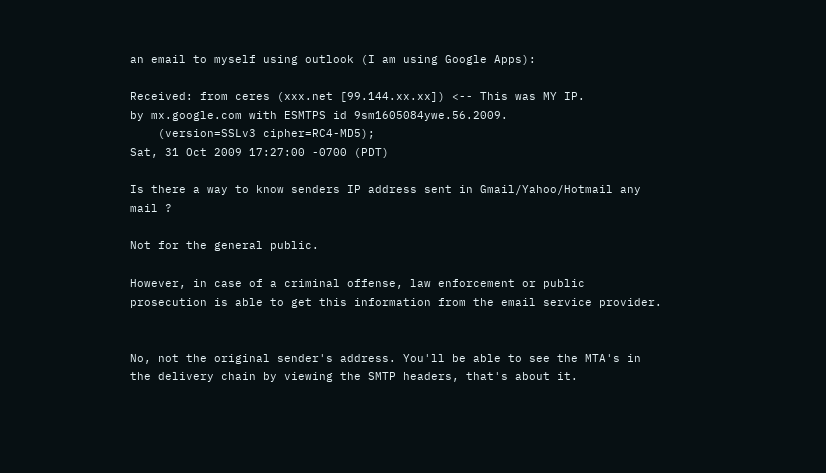an email to myself using outlook (I am using Google Apps):

Received: from ceres (xxx.net [99.144.xx.xx]) <-- This was MY IP.
by mx.google.com with ESMTPS id 9sm1605084ywe.56.2009.
    (version=SSLv3 cipher=RC4-MD5);
Sat, 31 Oct 2009 17:27:00 -0700 (PDT)

Is there a way to know senders IP address sent in Gmail/Yahoo/Hotmail any mail ?

Not for the general public.

However, in case of a criminal offense, law enforcement or public prosecution is able to get this information from the email service provider.


No, not the original sender's address. You'll be able to see the MTA's in the delivery chain by viewing the SMTP headers, that's about it.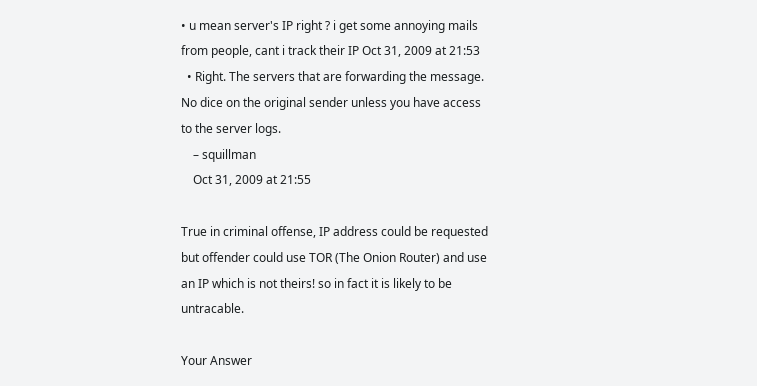• u mean server's IP right ? i get some annoying mails from people, cant i track their IP Oct 31, 2009 at 21:53
  • Right. The servers that are forwarding the message. No dice on the original sender unless you have access to the server logs.
    – squillman
    Oct 31, 2009 at 21:55

True in criminal offense, IP address could be requested but offender could use TOR (The Onion Router) and use an IP which is not theirs! so in fact it is likely to be untracable.

Your Answer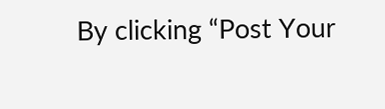By clicking “Post Your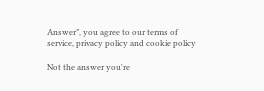Answer”, you agree to our terms of service, privacy policy and cookie policy

Not the answer you're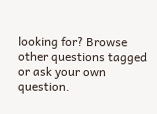looking for? Browse other questions tagged or ask your own question.